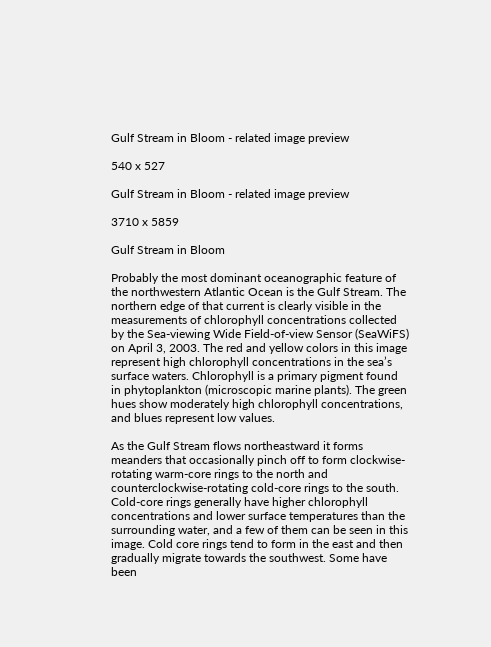Gulf Stream in Bloom - related image preview

540 x 527

Gulf Stream in Bloom - related image preview

3710 x 5859

Gulf Stream in Bloom

Probably the most dominant oceanographic feature of the northwestern Atlantic Ocean is the Gulf Stream. The northern edge of that current is clearly visible in the measurements of chlorophyll concentrations collected by the Sea-viewing Wide Field-of-view Sensor (SeaWiFS) on April 3, 2003. The red and yellow colors in this image represent high chlorophyll concentrations in the sea’s surface waters. Chlorophyll is a primary pigment found in phytoplankton (microscopic marine plants). The green hues show moderately high chlorophyll concentrations, and blues represent low values.

As the Gulf Stream flows northeastward it forms meanders that occasionally pinch off to form clockwise-rotating warm-core rings to the north and counterclockwise-rotating cold-core rings to the south. Cold-core rings generally have higher chlorophyll concentrations and lower surface temperatures than the surrounding water, and a few of them can be seen in this image. Cold core rings tend to form in the east and then gradually migrate towards the southwest. Some have been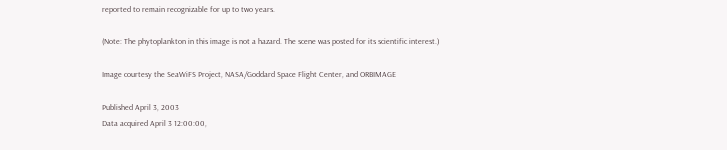reported to remain recognizable for up to two years.

(Note: The phytoplankton in this image is not a hazard. The scene was posted for its scientific interest.)

Image courtesy the SeaWiFS Project, NASA/Goddard Space Flight Center, and ORBIMAGE

Published April 3, 2003
Data acquired April 3 12:00:00,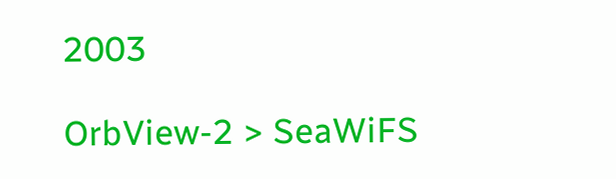2003

OrbView-2 > SeaWiFS